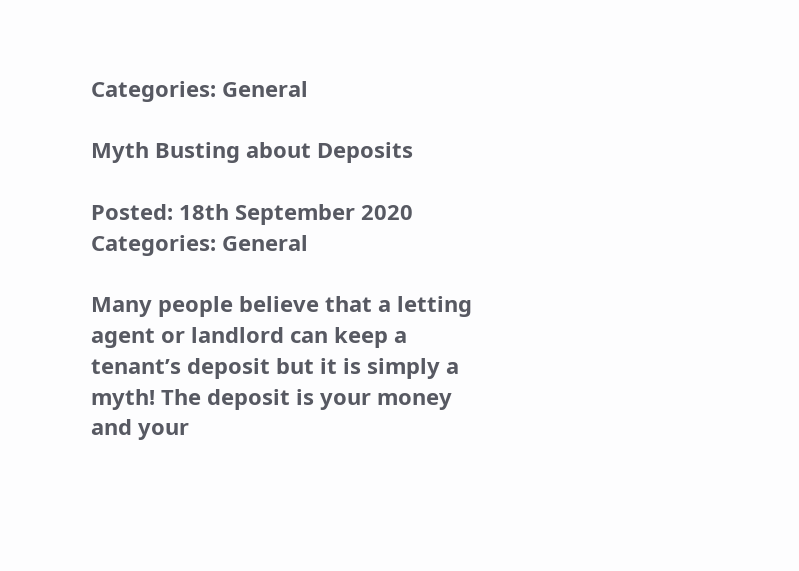Categories: General

Myth Busting about Deposits

Posted: 18th September 2020
Categories: General

Many people believe that a letting agent or landlord can keep a tenant’s deposit but it is simply a myth! The deposit is your money and your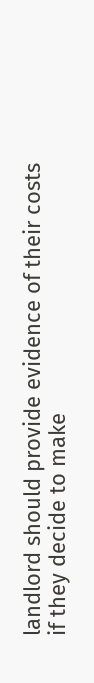landlord should provide evidence of their costs if they decide to make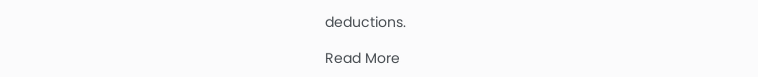deductions.

Read More